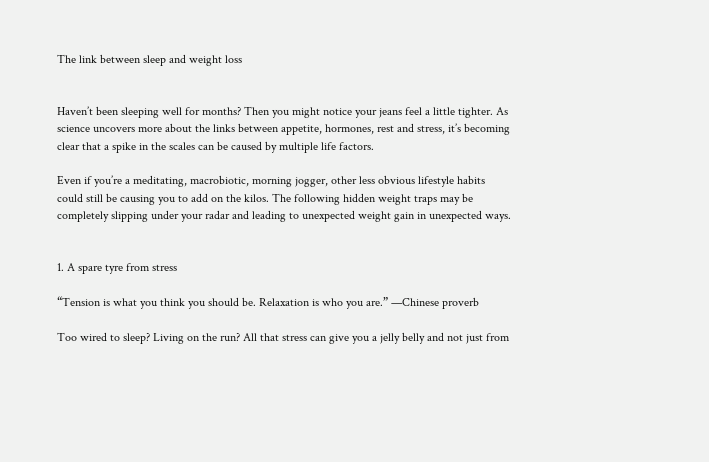The link between sleep and weight loss


Haven’t been sleeping well for months? Then you might notice your jeans feel a little tighter. As science uncovers more about the links between appetite, hormones, rest and stress, it’s becoming clear that a spike in the scales can be caused by multiple life factors.

Even if you’re a meditating, macrobiotic, morning jogger, other less obvious lifestyle habits could still be causing you to add on the kilos. The following hidden weight traps may be completely slipping under your radar and leading to unexpected weight gain in unexpected ways.


1. A spare tyre from stress

“Tension is what you think you should be. Relaxation is who you are.” —Chinese proverb

Too wired to sleep? Living on the run? All that stress can give you a jelly belly and not just from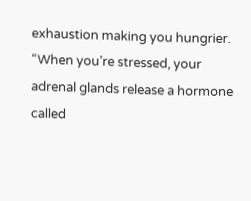exhaustion making you hungrier. “When you’re stressed, your adrenal glands release a hormone called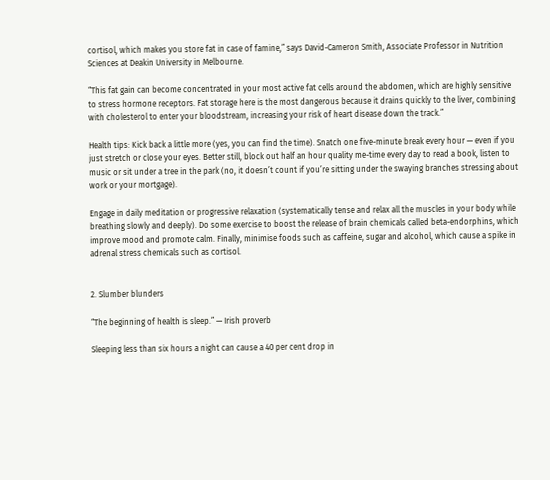cortisol, which makes you store fat in case of famine,” says David-Cameron Smith, Associate Professor in Nutrition Sciences at Deakin University in Melbourne.

“This fat gain can become concentrated in your most active fat cells around the abdomen, which are highly sensitive to stress hormone receptors. Fat storage here is the most dangerous because it drains quickly to the liver, combining with cholesterol to enter your bloodstream, increasing your risk of heart disease down the track.”

Health tips: Kick back a little more (yes, you can find the time). Snatch one five-minute break every hour — even if you just stretch or close your eyes. Better still, block out half an hour quality me-time every day to read a book, listen to music or sit under a tree in the park (no, it doesn’t count if you’re sitting under the swaying branches stressing about work or your mortgage).

Engage in daily meditation or progressive relaxation (systematically tense and relax all the muscles in your body while breathing slowly and deeply). Do some exercise to boost the release of brain chemicals called beta-endorphins, which improve mood and promote calm. Finally, minimise foods such as caffeine, sugar and alcohol, which cause a spike in adrenal stress chemicals such as cortisol.


2. Slumber blunders

“The beginning of health is sleep.” — Irish proverb

Sleeping less than six hours a night can cause a 40 per cent drop in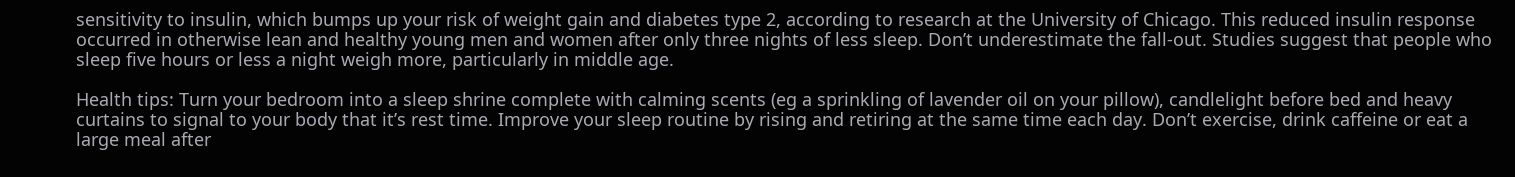sensitivity to insulin, which bumps up your risk of weight gain and diabetes type 2, according to research at the University of Chicago. This reduced insulin response occurred in otherwise lean and healthy young men and women after only three nights of less sleep. Don’t underestimate the fall-out. Studies suggest that people who sleep five hours or less a night weigh more, particularly in middle age.

Health tips: Turn your bedroom into a sleep shrine complete with calming scents (eg a sprinkling of lavender oil on your pillow), candlelight before bed and heavy curtains to signal to your body that it’s rest time. Improve your sleep routine by rising and retiring at the same time each day. Don’t exercise, drink caffeine or eat a large meal after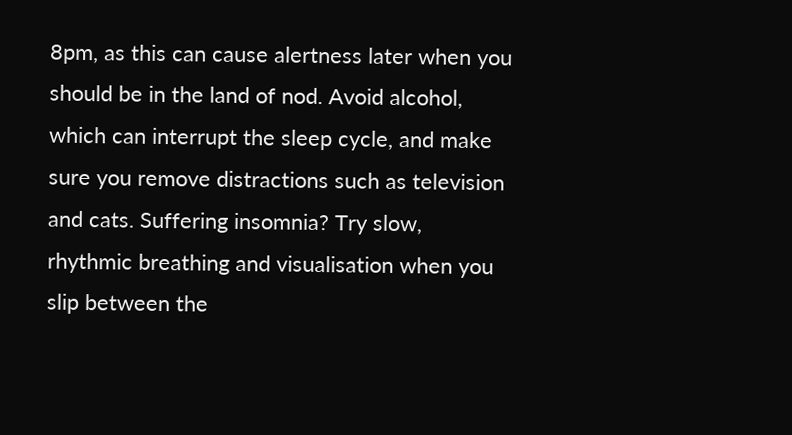8pm, as this can cause alertness later when you should be in the land of nod. Avoid alcohol, which can interrupt the sleep cycle, and make sure you remove distractions such as television and cats. Suffering insomnia? Try slow, rhythmic breathing and visualisation when you slip between the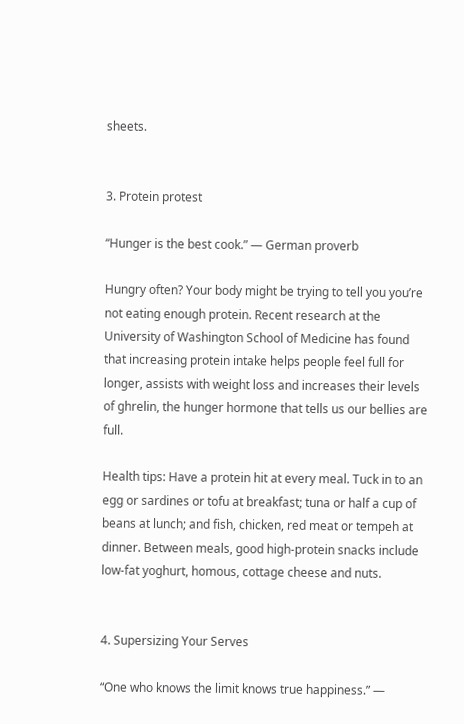sheets.


3. Protein protest

“Hunger is the best cook.” — German proverb

Hungry often? Your body might be trying to tell you you’re not eating enough protein. Recent research at the University of Washington School of Medicine has found that increasing protein intake helps people feel full for longer, assists with weight loss and increases their levels of ghrelin, the hunger hormone that tells us our bellies are full.

Health tips: Have a protein hit at every meal. Tuck in to an egg or sardines or tofu at breakfast; tuna or half a cup of beans at lunch; and fish, chicken, red meat or tempeh at dinner. Between meals, good high-protein snacks include low-fat yoghurt, homous, cottage cheese and nuts.


4. Supersizing Your Serves

“One who knows the limit knows true happiness.” —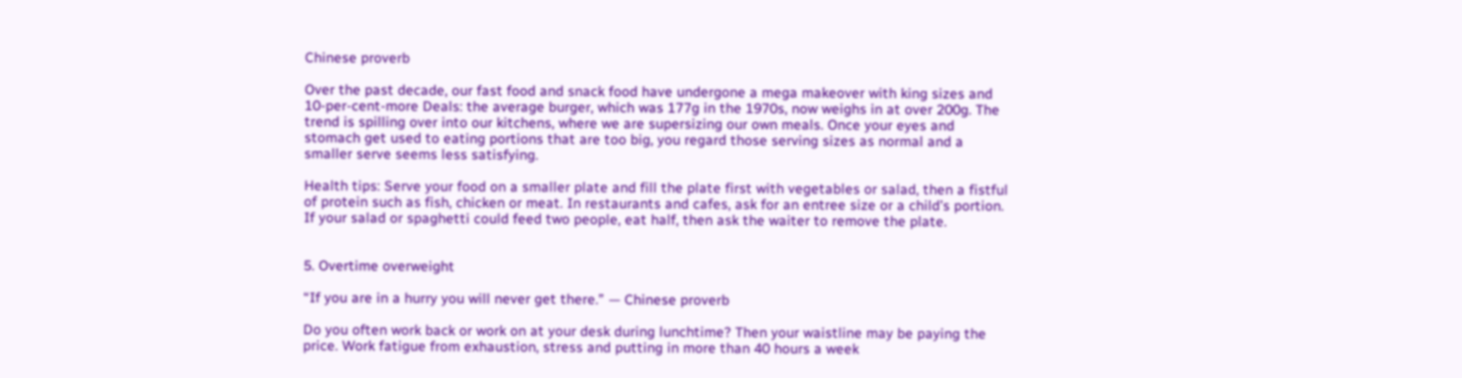Chinese proverb

Over the past decade, our fast food and snack food have undergone a mega makeover with king sizes and 10-per-cent-more Deals: the average burger, which was 177g in the 1970s, now weighs in at over 200g. The trend is spilling over into our kitchens, where we are supersizing our own meals. Once your eyes and stomach get used to eating portions that are too big, you regard those serving sizes as normal and a smaller serve seems less satisfying.

Health tips: Serve your food on a smaller plate and fill the plate first with vegetables or salad, then a fistful of protein such as fish, chicken or meat. In restaurants and cafes, ask for an entree size or a child’s portion. If your salad or spaghetti could feed two people, eat half, then ask the waiter to remove the plate.


5. Overtime overweight

“If you are in a hurry you will never get there.” — Chinese proverb

Do you often work back or work on at your desk during lunchtime? Then your waistline may be paying the price. Work fatigue from exhaustion, stress and putting in more than 40 hours a week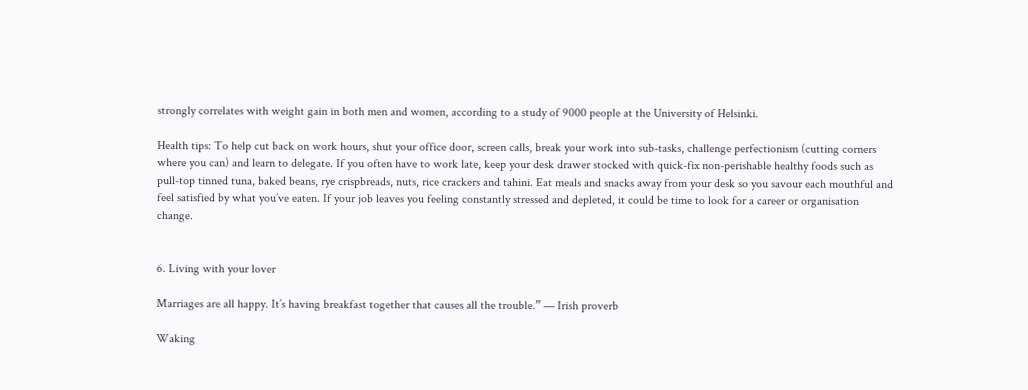strongly correlates with weight gain in both men and women, according to a study of 9000 people at the University of Helsinki.

Health tips: To help cut back on work hours, shut your office door, screen calls, break your work into sub-tasks, challenge perfectionism (cutting corners where you can) and learn to delegate. If you often have to work late, keep your desk drawer stocked with quick-fix non-perishable healthy foods such as pull-top tinned tuna, baked beans, rye crispbreads, nuts, rice crackers and tahini. Eat meals and snacks away from your desk so you savour each mouthful and feel satisfied by what you’ve eaten. If your job leaves you feeling constantly stressed and depleted, it could be time to look for a career or organisation change.


6. Living with your lover

Marriages are all happy. It’s having breakfast together that causes all the trouble.” — Irish proverb

Waking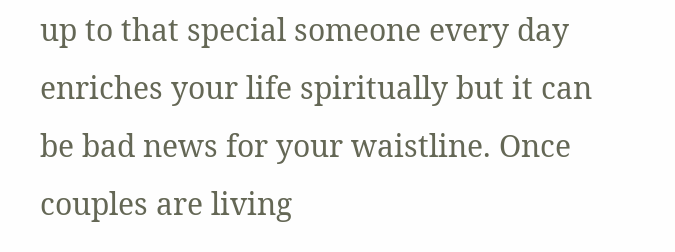up to that special someone every day enriches your life spiritually but it can be bad news for your waistline. Once couples are living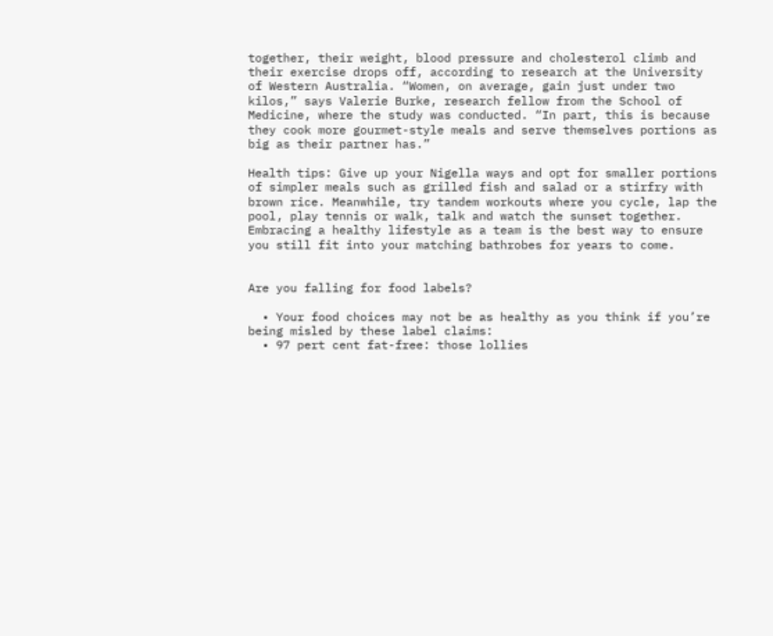together, their weight, blood pressure and cholesterol climb and their exercise drops off, according to research at the University of Western Australia. “Women, on average, gain just under two kilos,” says Valerie Burke, research fellow from the School of Medicine, where the study was conducted. “In part, this is because they cook more gourmet-style meals and serve themselves portions as big as their partner has.”

Health tips: Give up your Nigella ways and opt for smaller portions of simpler meals such as grilled fish and salad or a stirfry with brown rice. Meanwhile, try tandem workouts where you cycle, lap the pool, play tennis or walk, talk and watch the sunset together. Embracing a healthy lifestyle as a team is the best way to ensure you still fit into your matching bathrobes for years to come.


Are you falling for food labels?

  • Your food choices may not be as healthy as you think if you’re being misled by these label claims:
  • 97 pert cent fat-free: those lollies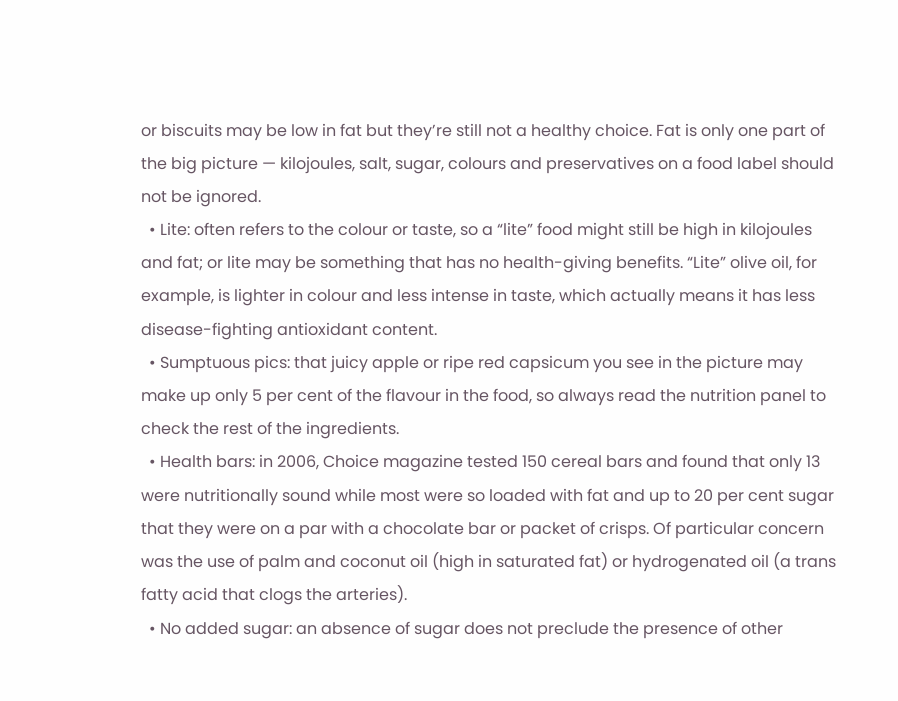or biscuits may be low in fat but they’re still not a healthy choice. Fat is only one part of the big picture — kilojoules, salt, sugar, colours and preservatives on a food label should not be ignored.
  • Lite: often refers to the colour or taste, so a “lite” food might still be high in kilojoules and fat; or lite may be something that has no health-giving benefits. “Lite” olive oil, for example, is lighter in colour and less intense in taste, which actually means it has less disease-fighting antioxidant content.
  • Sumptuous pics: that juicy apple or ripe red capsicum you see in the picture may make up only 5 per cent of the flavour in the food, so always read the nutrition panel to check the rest of the ingredients.
  • Health bars: in 2006, Choice magazine tested 150 cereal bars and found that only 13 were nutritionally sound while most were so loaded with fat and up to 20 per cent sugar that they were on a par with a chocolate bar or packet of crisps. Of particular concern was the use of palm and coconut oil (high in saturated fat) or hydrogenated oil (a trans fatty acid that clogs the arteries).
  • No added sugar: an absence of sugar does not preclude the presence of other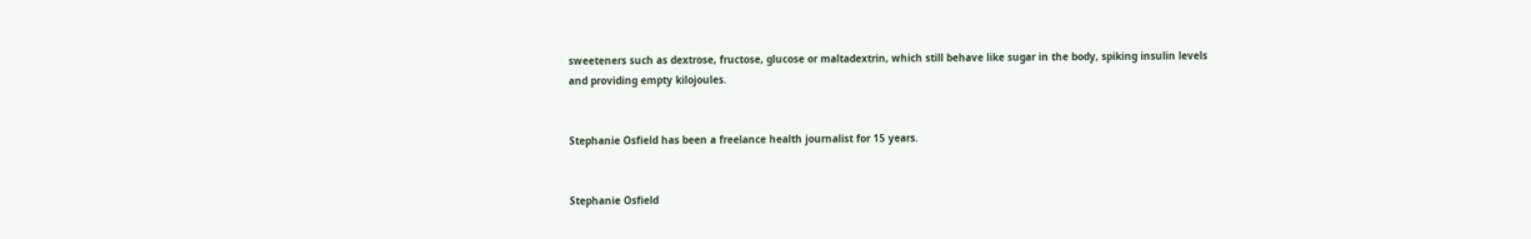sweeteners such as dextrose, fructose, glucose or maltadextrin, which still behave like sugar in the body, spiking insulin levels and providing empty kilojoules.


Stephanie Osfield has been a freelance health journalist for 15 years.


Stephanie Osfield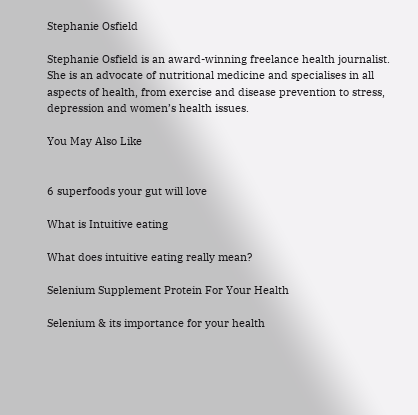Stephanie Osfield

Stephanie Osfield is an award-winning freelance health journalist. She is an advocate of nutritional medicine and specialises in all aspects of health, from exercise and disease prevention to stress, depression and women’s health issues.

You May Also Like


6 superfoods your gut will love

What is Intuitive eating

What does intuitive eating really mean?

Selenium Supplement Protein For Your Health

Selenium & its importance for your health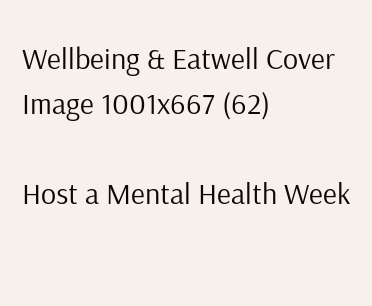Wellbeing & Eatwell Cover Image 1001x667 (62)

Host a Mental Health Week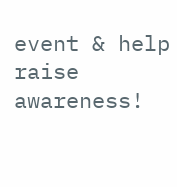event & help raise awareness!